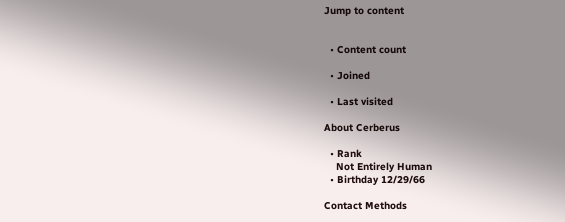Jump to content


  • Content count

  • Joined

  • Last visited

About Cerberus

  • Rank
    Not Entirely Human
  • Birthday 12/29/66

Contact Methods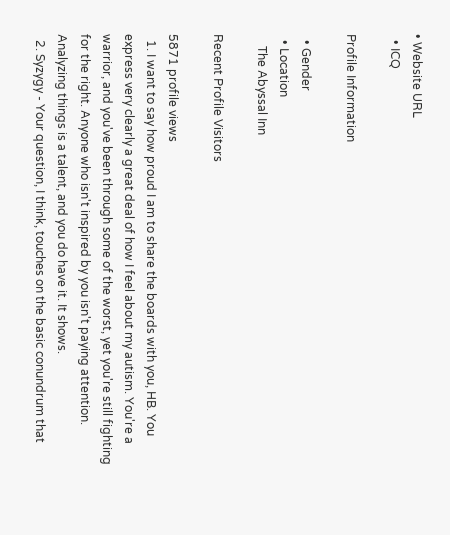• Website URL
  • ICQ

Profile Information

  • Gender
  • Location
    The Abyssal Inn

Recent Profile Visitors

5871 profile views
  1. I want to say how proud I am to share the boards with you, HB. You express very clearly a great deal of how I feel about my autism. You're a warrior, and you've been through some of the worst, yet you're still fighting for the right. Anyone who isn't inspired by you isn't paying attention. Analyzing things is a talent, and you do have it. It shows.
  2. Syzygy - Your question, I think, touches on the basic conundrum that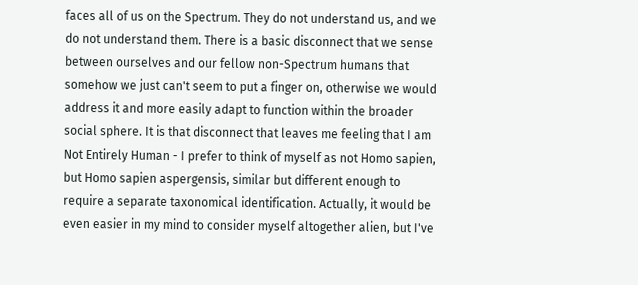faces all of us on the Spectrum. They do not understand us, and we do not understand them. There is a basic disconnect that we sense between ourselves and our fellow non-Spectrum humans that somehow we just can't seem to put a finger on, otherwise we would address it and more easily adapt to function within the broader social sphere. It is that disconnect that leaves me feeling that I am Not Entirely Human - I prefer to think of myself as not Homo sapien, but Homo sapien aspergensis, similar but different enough to require a separate taxonomical identification. Actually, it would be even easier in my mind to consider myself altogether alien, but I've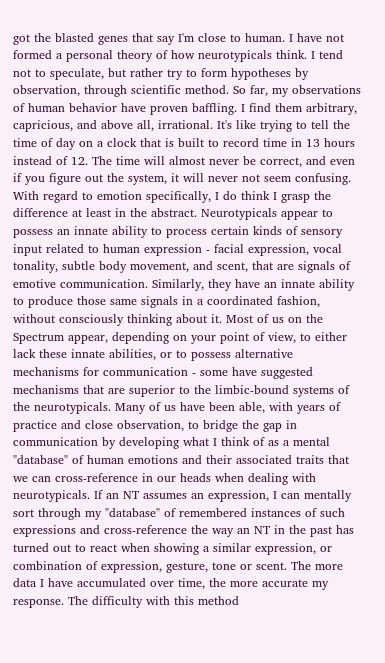got the blasted genes that say I'm close to human. I have not formed a personal theory of how neurotypicals think. I tend not to speculate, but rather try to form hypotheses by observation, through scientific method. So far, my observations of human behavior have proven baffling. I find them arbitrary, capricious, and above all, irrational. It's like trying to tell the time of day on a clock that is built to record time in 13 hours instead of 12. The time will almost never be correct, and even if you figure out the system, it will never not seem confusing. With regard to emotion specifically, I do think I grasp the difference at least in the abstract. Neurotypicals appear to possess an innate ability to process certain kinds of sensory input related to human expression - facial expression, vocal tonality, subtle body movement, and scent, that are signals of emotive communication. Similarly, they have an innate ability to produce those same signals in a coordinated fashion, without consciously thinking about it. Most of us on the Spectrum appear, depending on your point of view, to either lack these innate abilities, or to possess alternative mechanisms for communication - some have suggested mechanisms that are superior to the limbic-bound systems of the neurotypicals. Many of us have been able, with years of practice and close observation, to bridge the gap in communication by developing what I think of as a mental "database" of human emotions and their associated traits that we can cross-reference in our heads when dealing with neurotypicals. If an NT assumes an expression, I can mentally sort through my "database" of remembered instances of such expressions and cross-reference the way an NT in the past has turned out to react when showing a similar expression, or combination of expression, gesture, tone or scent. The more data I have accumulated over time, the more accurate my response. The difficulty with this method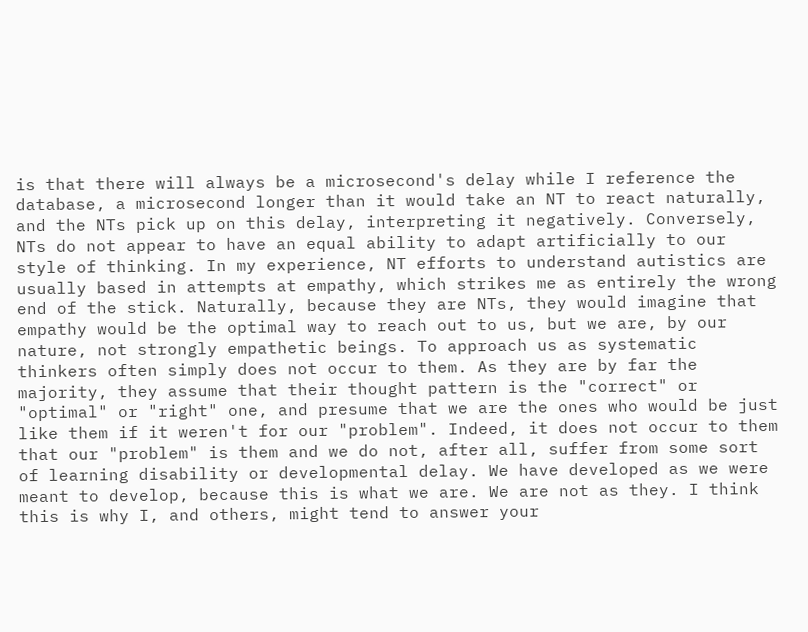is that there will always be a microsecond's delay while I reference the database, a microsecond longer than it would take an NT to react naturally, and the NTs pick up on this delay, interpreting it negatively. Conversely, NTs do not appear to have an equal ability to adapt artificially to our style of thinking. In my experience, NT efforts to understand autistics are usually based in attempts at empathy, which strikes me as entirely the wrong end of the stick. Naturally, because they are NTs, they would imagine that empathy would be the optimal way to reach out to us, but we are, by our nature, not strongly empathetic beings. To approach us as systematic thinkers often simply does not occur to them. As they are by far the majority, they assume that their thought pattern is the "correct" or "optimal" or "right" one, and presume that we are the ones who would be just like them if it weren't for our "problem". Indeed, it does not occur to them that our "problem" is them and we do not, after all, suffer from some sort of learning disability or developmental delay. We have developed as we were meant to develop, because this is what we are. We are not as they. I think this is why I, and others, might tend to answer your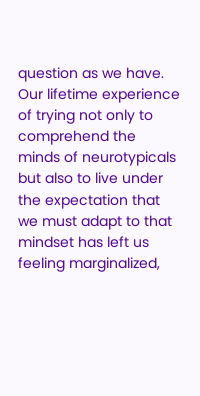question as we have. Our lifetime experience of trying not only to comprehend the minds of neurotypicals but also to live under the expectation that we must adapt to that mindset has left us feeling marginalized,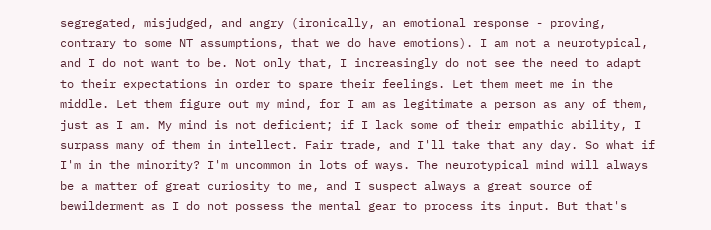segregated, misjudged, and angry (ironically, an emotional response - proving, contrary to some NT assumptions, that we do have emotions). I am not a neurotypical, and I do not want to be. Not only that, I increasingly do not see the need to adapt to their expectations in order to spare their feelings. Let them meet me in the middle. Let them figure out my mind, for I am as legitimate a person as any of them, just as I am. My mind is not deficient; if I lack some of their empathic ability, I surpass many of them in intellect. Fair trade, and I'll take that any day. So what if I'm in the minority? I'm uncommon in lots of ways. The neurotypical mind will always be a matter of great curiosity to me, and I suspect always a great source of bewilderment as I do not possess the mental gear to process its input. But that's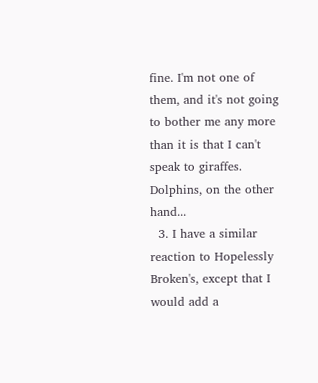fine. I'm not one of them, and it's not going to bother me any more than it is that I can't speak to giraffes. Dolphins, on the other hand...
  3. I have a similar reaction to Hopelessly Broken's, except that I would add a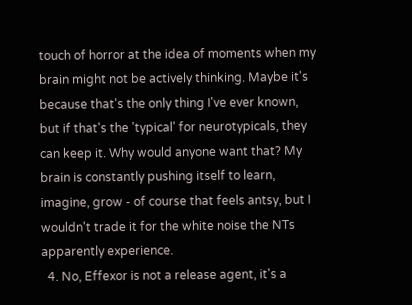touch of horror at the idea of moments when my brain might not be actively thinking. Maybe it's because that's the only thing I've ever known, but if that's the 'typical' for neurotypicals, they can keep it. Why would anyone want that? My brain is constantly pushing itself to learn, imagine, grow - of course that feels antsy, but I wouldn't trade it for the white noise the NTs apparently experience.
  4. No, Effexor is not a release agent, it's a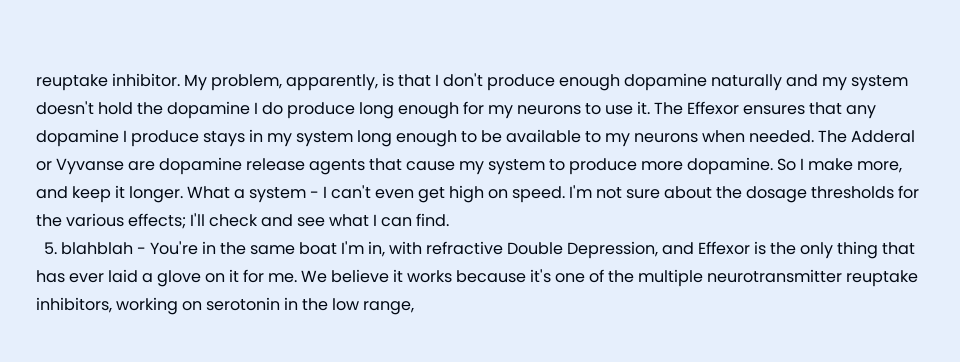reuptake inhibitor. My problem, apparently, is that I don't produce enough dopamine naturally and my system doesn't hold the dopamine I do produce long enough for my neurons to use it. The Effexor ensures that any dopamine I produce stays in my system long enough to be available to my neurons when needed. The Adderal or Vyvanse are dopamine release agents that cause my system to produce more dopamine. So I make more, and keep it longer. What a system - I can't even get high on speed. I'm not sure about the dosage thresholds for the various effects; I'll check and see what I can find.
  5. blahblah - You're in the same boat I'm in, with refractive Double Depression, and Effexor is the only thing that has ever laid a glove on it for me. We believe it works because it's one of the multiple neurotransmitter reuptake inhibitors, working on serotonin in the low range,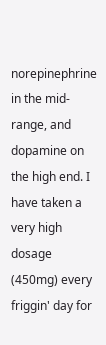norepinephrine in the mid-range, and dopamine on the high end. I have taken a very high dosage (450mg) every friggin' day for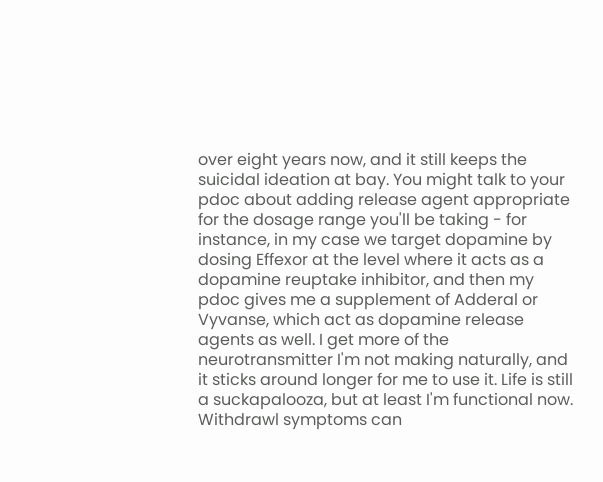over eight years now, and it still keeps the suicidal ideation at bay. You might talk to your pdoc about adding release agent appropriate for the dosage range you'll be taking - for instance, in my case we target dopamine by dosing Effexor at the level where it acts as a dopamine reuptake inhibitor, and then my pdoc gives me a supplement of Adderal or Vyvanse, which act as dopamine release agents as well. I get more of the neurotransmitter I'm not making naturally, and it sticks around longer for me to use it. Life is still a suckapalooza, but at least I'm functional now. Withdrawl symptoms can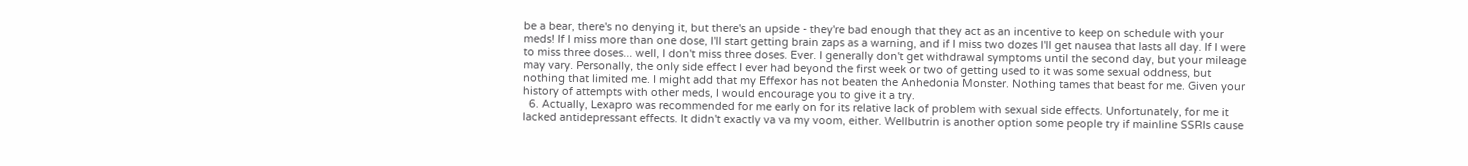be a bear, there's no denying it, but there's an upside - they're bad enough that they act as an incentive to keep on schedule with your meds! If I miss more than one dose, I'll start getting brain zaps as a warning, and if I miss two dozes I'll get nausea that lasts all day. If I were to miss three doses... well, I don't miss three doses. Ever. I generally don't get withdrawal symptoms until the second day, but your mileage may vary. Personally, the only side effect I ever had beyond the first week or two of getting used to it was some sexual oddness, but nothing that limited me. I might add that my Effexor has not beaten the Anhedonia Monster. Nothing tames that beast for me. Given your history of attempts with other meds, I would encourage you to give it a try.
  6. Actually, Lexapro was recommended for me early on for its relative lack of problem with sexual side effects. Unfortunately, for me it lacked antidepressant effects. It didn't exactly va va my voom, either. Wellbutrin is another option some people try if mainline SSRIs cause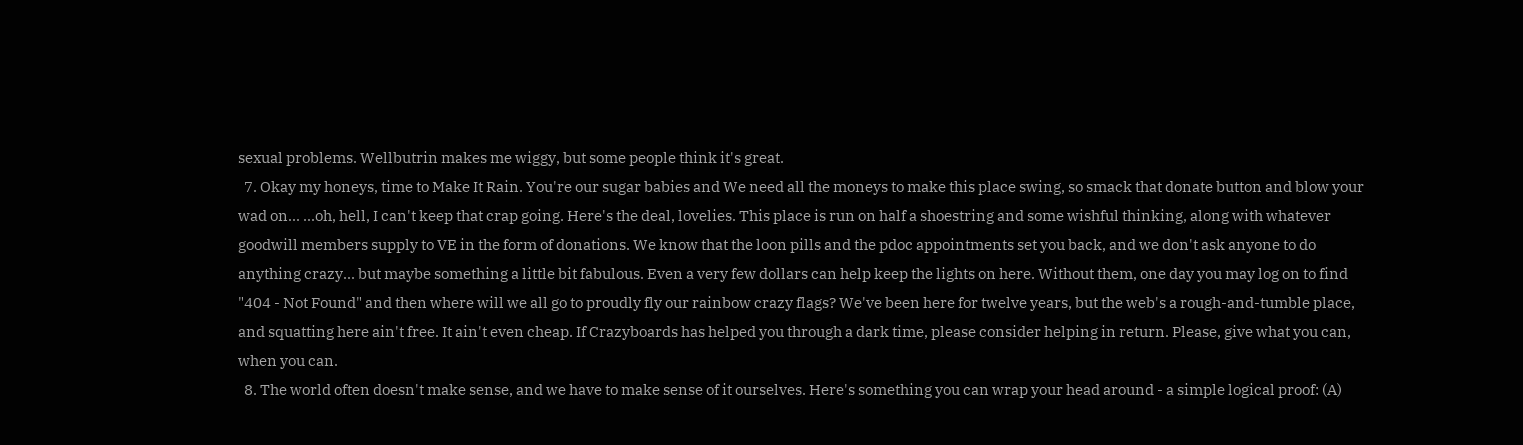sexual problems. Wellbutrin makes me wiggy, but some people think it's great.
  7. Okay my honeys, time to Make It Rain. You're our sugar babies and We need all the moneys to make this place swing, so smack that donate button and blow your wad on... ...oh, hell, I can't keep that crap going. Here's the deal, lovelies. This place is run on half a shoestring and some wishful thinking, along with whatever goodwill members supply to VE in the form of donations. We know that the loon pills and the pdoc appointments set you back, and we don't ask anyone to do anything crazy... but maybe something a little bit fabulous. Even a very few dollars can help keep the lights on here. Without them, one day you may log on to find "404 - Not Found" and then where will we all go to proudly fly our rainbow crazy flags? We've been here for twelve years, but the web's a rough-and-tumble place, and squatting here ain't free. It ain't even cheap. If Crazyboards has helped you through a dark time, please consider helping in return. Please, give what you can, when you can.
  8. The world often doesn't make sense, and we have to make sense of it ourselves. Here's something you can wrap your head around - a simple logical proof: (A)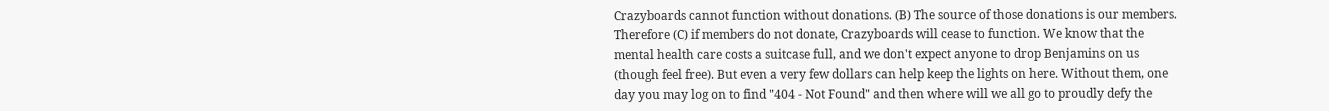Crazyboards cannot function without donations. (B) The source of those donations is our members. Therefore (C) if members do not donate, Crazyboards will cease to function. We know that the mental health care costs a suitcase full, and we don't expect anyone to drop Benjamins on us (though feel free). But even a very few dollars can help keep the lights on here. Without them, one day you may log on to find "404 - Not Found" and then where will we all go to proudly defy the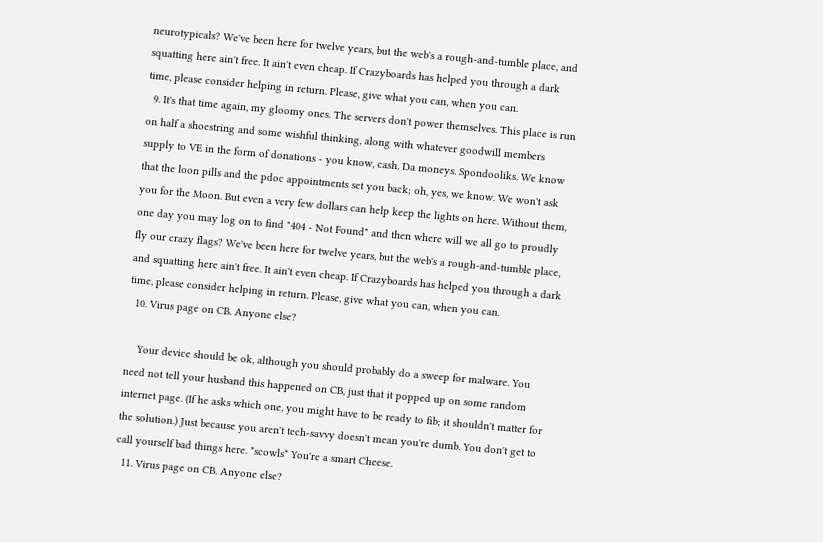neurotypicals? We've been here for twelve years, but the web's a rough-and-tumble place, and squatting here ain't free. It ain't even cheap. If Crazyboards has helped you through a dark time, please consider helping in return. Please, give what you can, when you can.
  9. It's that time again, my gloomy ones. The servers don't power themselves. This place is run on half a shoestring and some wishful thinking, along with whatever goodwill members supply to VE in the form of donations - you know, cash. Da moneys. Spondooliks. We know that the loon pills and the pdoc appointments set you back; oh, yes, we know. We won't ask you for the Moon. But even a very few dollars can help keep the lights on here. Without them, one day you may log on to find "404 - Not Found" and then where will we all go to proudly fly our crazy flags? We've been here for twelve years, but the web's a rough-and-tumble place, and squatting here ain't free. It ain't even cheap. If Crazyboards has helped you through a dark time, please consider helping in return. Please, give what you can, when you can.
  10. Virus page on CB. Anyone else?

    Your device should be ok, although you should probably do a sweep for malware. You need not tell your husband this happened on CB, just that it popped up on some random internet page. (If he asks which one, you might have to be ready to fib; it shouldn't matter for the solution.) Just because you aren't tech-savvy doesn't mean you're dumb. You don't get to call yourself bad things here. *scowls* You're a smart Cheese.
  11. Virus page on CB. Anyone else?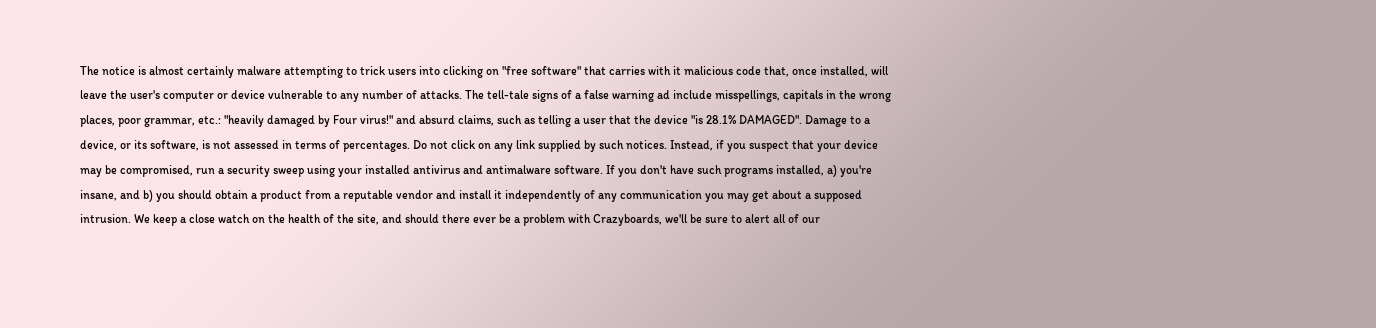The notice is almost certainly malware attempting to trick users into clicking on "free software" that carries with it malicious code that, once installed, will leave the user's computer or device vulnerable to any number of attacks. The tell-tale signs of a false warning ad include misspellings, capitals in the wrong places, poor grammar, etc.: "heavily damaged by Four virus!" and absurd claims, such as telling a user that the device "is 28.1% DAMAGED". Damage to a device, or its software, is not assessed in terms of percentages. Do not click on any link supplied by such notices. Instead, if you suspect that your device may be compromised, run a security sweep using your installed antivirus and antimalware software. If you don't have such programs installed, a) you're insane, and b) you should obtain a product from a reputable vendor and install it independently of any communication you may get about a supposed intrusion. We keep a close watch on the health of the site, and should there ever be a problem with Crazyboards, we'll be sure to alert all of our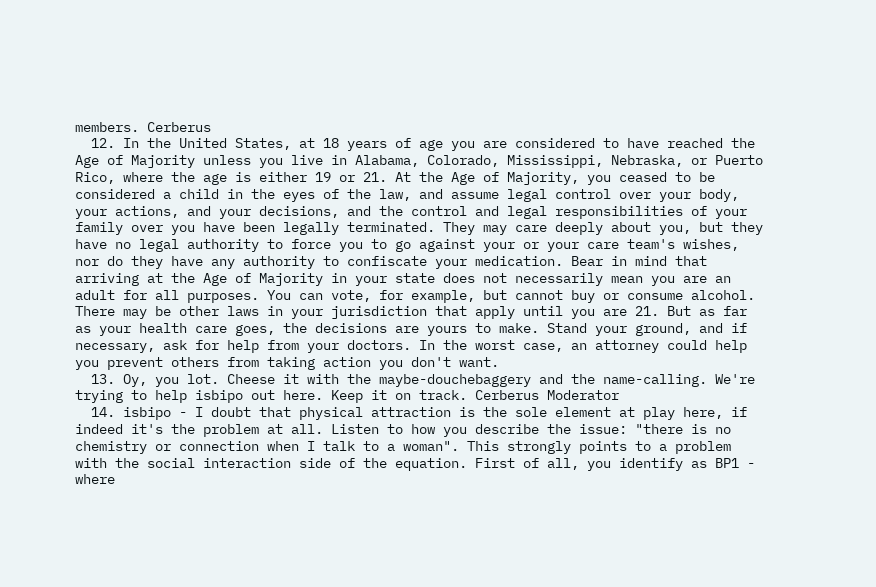members. Cerberus
  12. In the United States, at 18 years of age you are considered to have reached the Age of Majority unless you live in Alabama, Colorado, Mississippi, Nebraska, or Puerto Rico, where the age is either 19 or 21. At the Age of Majority, you ceased to be considered a child in the eyes of the law, and assume legal control over your body, your actions, and your decisions, and the control and legal responsibilities of your family over you have been legally terminated. They may care deeply about you, but they have no legal authority to force you to go against your or your care team's wishes, nor do they have any authority to confiscate your medication. Bear in mind that arriving at the Age of Majority in your state does not necessarily mean you are an adult for all purposes. You can vote, for example, but cannot buy or consume alcohol. There may be other laws in your jurisdiction that apply until you are 21. But as far as your health care goes, the decisions are yours to make. Stand your ground, and if necessary, ask for help from your doctors. In the worst case, an attorney could help you prevent others from taking action you don't want.
  13. Oy, you lot. Cheese it with the maybe-douchebaggery and the name-calling. We're trying to help isbipo out here. Keep it on track. Cerberus Moderator
  14. isbipo - I doubt that physical attraction is the sole element at play here, if indeed it's the problem at all. Listen to how you describe the issue: "there is no chemistry or connection when I talk to a woman". This strongly points to a problem with the social interaction side of the equation. First of all, you identify as BP1 - where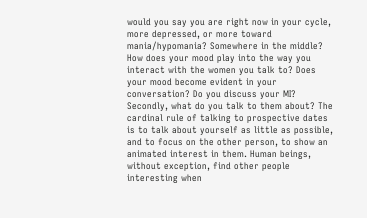would you say you are right now in your cycle, more depressed, or more toward mania/hypomania? Somewhere in the middle? How does your mood play into the way you interact with the women you talk to? Does your mood become evident in your conversation? Do you discuss your MI? Secondly, what do you talk to them about? The cardinal rule of talking to prospective dates is to talk about yourself as little as possible, and to focus on the other person, to show an animated interest in them. Human beings, without exception, find other people interesting when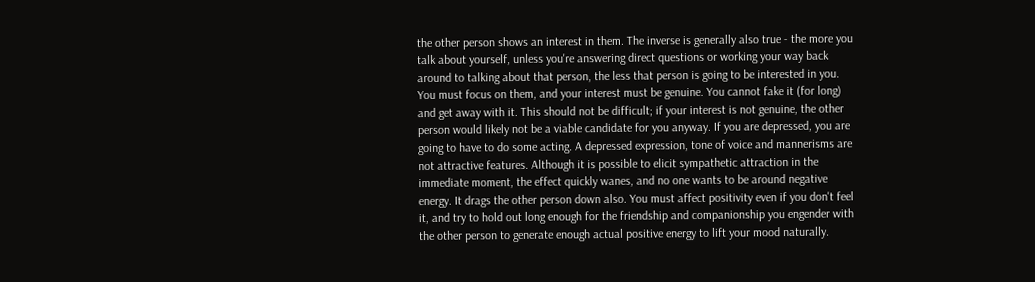the other person shows an interest in them. The inverse is generally also true - the more you talk about yourself, unless you're answering direct questions or working your way back around to talking about that person, the less that person is going to be interested in you. You must focus on them, and your interest must be genuine. You cannot fake it (for long) and get away with it. This should not be difficult; if your interest is not genuine, the other person would likely not be a viable candidate for you anyway. If you are depressed, you are going to have to do some acting. A depressed expression, tone of voice and mannerisms are not attractive features. Although it is possible to elicit sympathetic attraction in the immediate moment, the effect quickly wanes, and no one wants to be around negative energy. It drags the other person down also. You must affect positivity even if you don't feel it, and try to hold out long enough for the friendship and companionship you engender with the other person to generate enough actual positive energy to lift your mood naturally.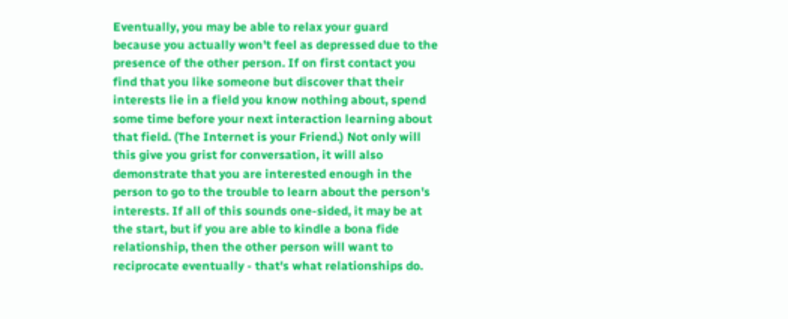Eventually, you may be able to relax your guard because you actually won't feel as depressed due to the presence of the other person. If on first contact you find that you like someone but discover that their interests lie in a field you know nothing about, spend some time before your next interaction learning about that field. (The Internet is your Friend.) Not only will this give you grist for conversation, it will also demonstrate that you are interested enough in the person to go to the trouble to learn about the person's interests. If all of this sounds one-sided, it may be at the start, but if you are able to kindle a bona fide relationship, then the other person will want to reciprocate eventually - that's what relationships do.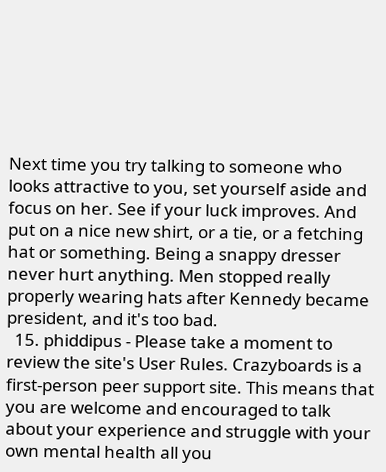Next time you try talking to someone who looks attractive to you, set yourself aside and focus on her. See if your luck improves. And put on a nice new shirt, or a tie, or a fetching hat or something. Being a snappy dresser never hurt anything. Men stopped really properly wearing hats after Kennedy became president, and it's too bad.
  15. phiddipus - Please take a moment to review the site's User Rules. Crazyboards is a first-person peer support site. This means that you are welcome and encouraged to talk about your experience and struggle with your own mental health all you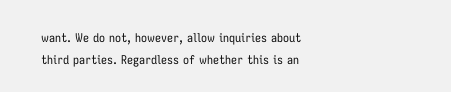want. We do not, however, allow inquiries about third parties. Regardless of whether this is an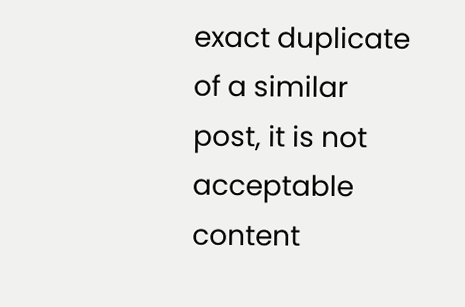exact duplicate of a similar post, it is not acceptable content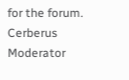for the forum. Cerberus Moderator